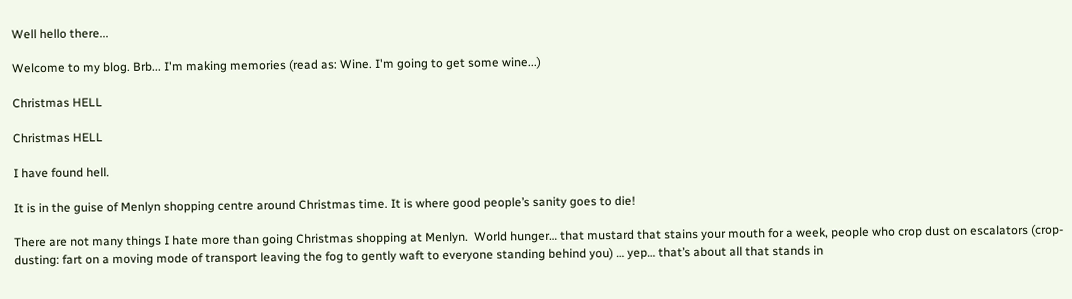Well hello there...

Welcome to my blog. Brb... I'm making memories (read as: Wine. I'm going to get some wine...)

Christmas HELL

Christmas HELL

I have found hell.

It is in the guise of Menlyn shopping centre around Christmas time. It is where good people’s sanity goes to die!

There are not many things I hate more than going Christmas shopping at Menlyn.  World hunger… that mustard that stains your mouth for a week, people who crop dust on escalators (crop-dusting: fart on a moving mode of transport leaving the fog to gently waft to everyone standing behind you) … yep… that’s about all that stands in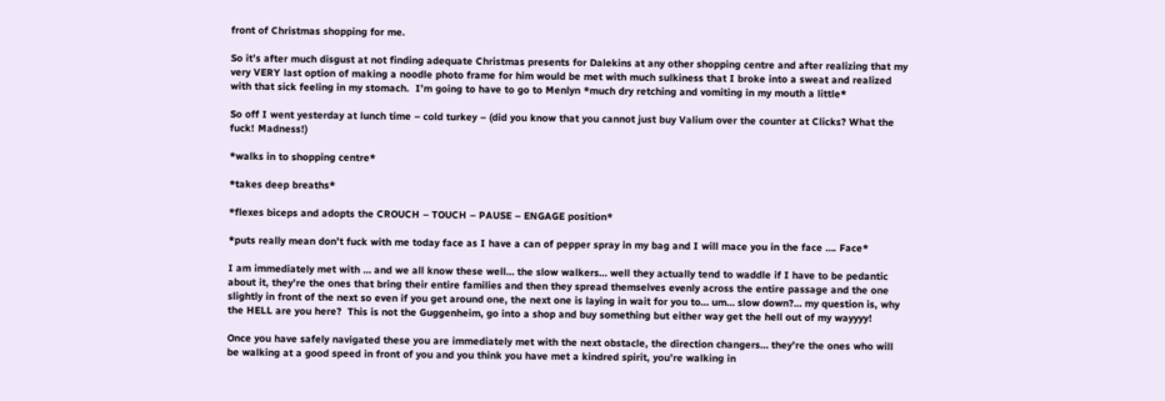front of Christmas shopping for me.

So it’s after much disgust at not finding adequate Christmas presents for Dalekins at any other shopping centre and after realizing that my very VERY last option of making a noodle photo frame for him would be met with much sulkiness that I broke into a sweat and realized with that sick feeling in my stomach.  I’m going to have to go to Menlyn *much dry retching and vomiting in my mouth a little*

So off I went yesterday at lunch time – cold turkey – (did you know that you cannot just buy Valium over the counter at Clicks? What the fuck! Madness!)

*walks in to shopping centre*

*takes deep breaths*

*flexes biceps and adopts the CROUCH – TOUCH – PAUSE – ENGAGE position*

*puts really mean don’t fuck with me today face as I have a can of pepper spray in my bag and I will mace you in the face …. Face*

I am immediately met with … and we all know these well… the slow walkers… well they actually tend to waddle if I have to be pedantic about it, they’re the ones that bring their entire families and then they spread themselves evenly across the entire passage and the one slightly in front of the next so even if you get around one, the next one is laying in wait for you to… um… slow down?… my question is, why the HELL are you here?  This is not the Guggenheim, go into a shop and buy something but either way get the hell out of my wayyyy!

Once you have safely navigated these you are immediately met with the next obstacle, the direction changers… they’re the ones who will be walking at a good speed in front of you and you think you have met a kindred spirit, you’re walking in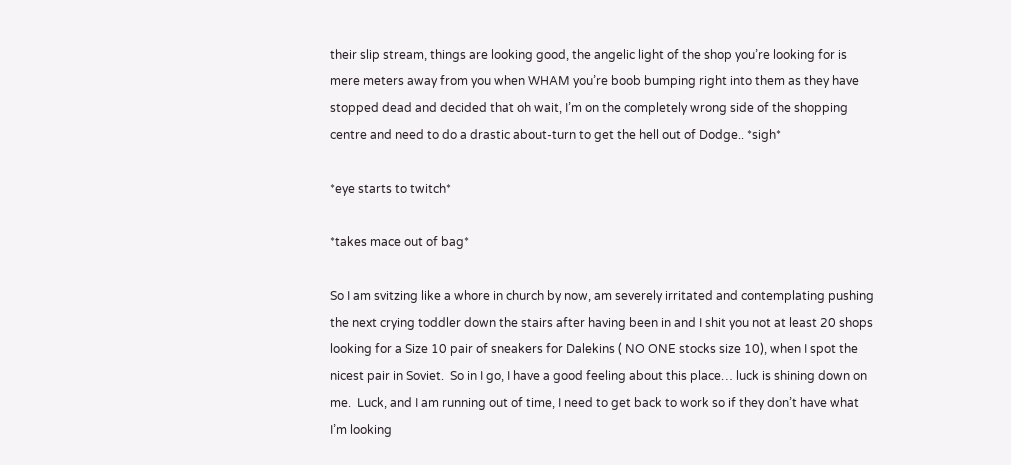their slip stream, things are looking good, the angelic light of the shop you’re looking for is mere meters away from you when WHAM you’re boob bumping right into them as they have stopped dead and decided that oh wait, I’m on the completely wrong side of the shopping centre and need to do a drastic about-turn to get the hell out of Dodge.. *sigh*

*eye starts to twitch*

*takes mace out of bag*

So I am svitzing like a whore in church by now, am severely irritated and contemplating pushing the next crying toddler down the stairs after having been in and I shit you not at least 20 shops looking for a Size 10 pair of sneakers for Dalekins ( NO ONE stocks size 10), when I spot the nicest pair in Soviet.  So in I go, I have a good feeling about this place… luck is shining down on me.  Luck, and I am running out of time, I need to get back to work so if they don’t have what I’m looking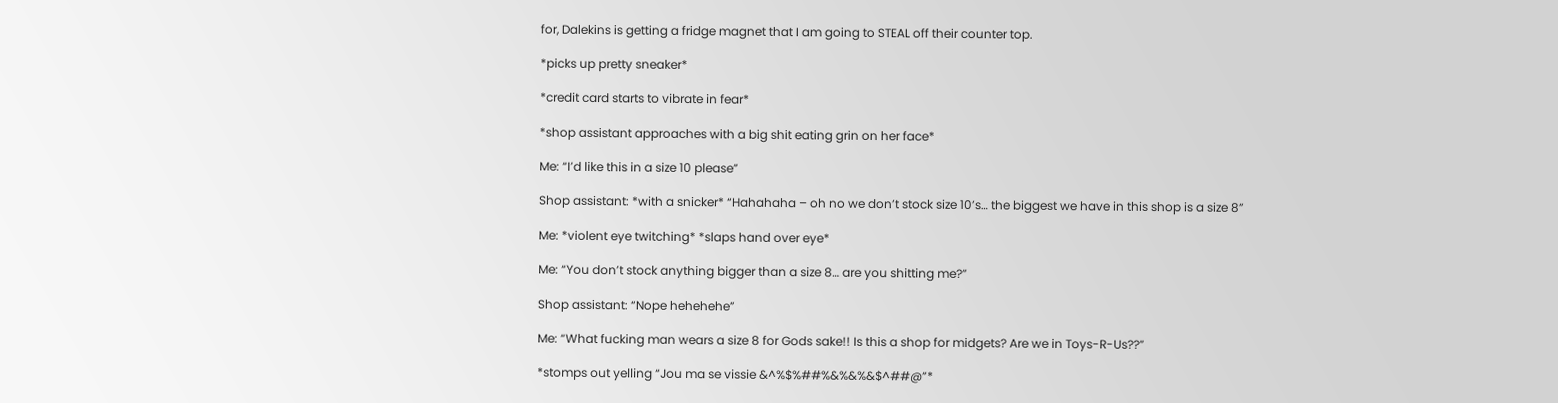for, Dalekins is getting a fridge magnet that I am going to STEAL off their counter top.

*picks up pretty sneaker*

*credit card starts to vibrate in fear*

*shop assistant approaches with a big shit eating grin on her face*

Me: “I’d like this in a size 10 please”

Shop assistant: *with a snicker* “Hahahaha – oh no we don’t stock size 10’s… the biggest we have in this shop is a size 8”

Me: *violent eye twitching* *slaps hand over eye*

Me: “You don’t stock anything bigger than a size 8… are you shitting me?”

Shop assistant: “Nope hehehehe”

Me: “What fucking man wears a size 8 for Gods sake!! Is this a shop for midgets? Are we in Toys-R-Us??”

*stomps out yelling “Jou ma se vissie &^%$%##%&%&%&$^##@”*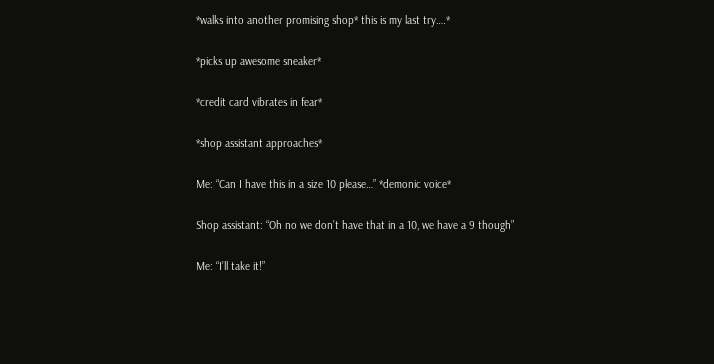*walks into another promising shop* this is my last try….*

*picks up awesome sneaker*

*credit card vibrates in fear*

*shop assistant approaches*

Me: “Can I have this in a size 10 please…” *demonic voice*

Shop assistant: “Oh no we don’t have that in a 10, we have a 9 though”

Me: “I’ll take it!”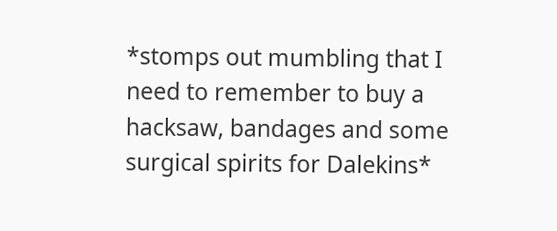*stomps out mumbling that I need to remember to buy a hacksaw, bandages and some surgical spirits for Dalekins*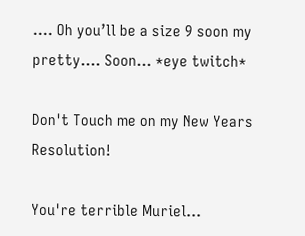…. Oh you’ll be a size 9 soon my pretty…. Soon… *eye twitch*

Don't Touch me on my New Years Resolution!

You're terrible Muriel...